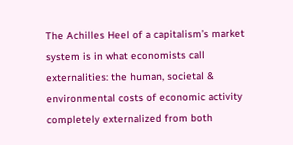The Achilles Heel of a capitalism’s market system is in what economists call externalities: the human, societal & environmental costs of economic activity completely externalized from both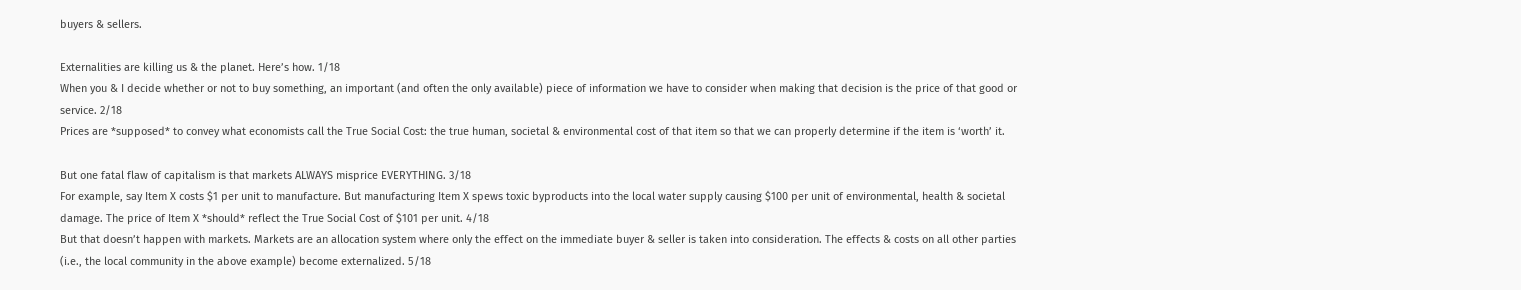buyers & sellers.

Externalities are killing us & the planet. Here’s how. 1/18
When you & I decide whether or not to buy something, an important (and often the only available) piece of information we have to consider when making that decision is the price of that good or service. 2/18
Prices are *supposed* to convey what economists call the True Social Cost: the true human, societal & environmental cost of that item so that we can properly determine if the item is ‘worth’ it.

But one fatal flaw of capitalism is that markets ALWAYS misprice EVERYTHING. 3/18
For example, say Item X costs $1 per unit to manufacture. But manufacturing Item X spews toxic byproducts into the local water supply causing $100 per unit of environmental, health & societal damage. The price of Item X *should* reflect the True Social Cost of $101 per unit. 4/18
But that doesn’t happen with markets. Markets are an allocation system where only the effect on the immediate buyer & seller is taken into consideration. The effects & costs on all other parties (i.e., the local community in the above example) become externalized. 5/18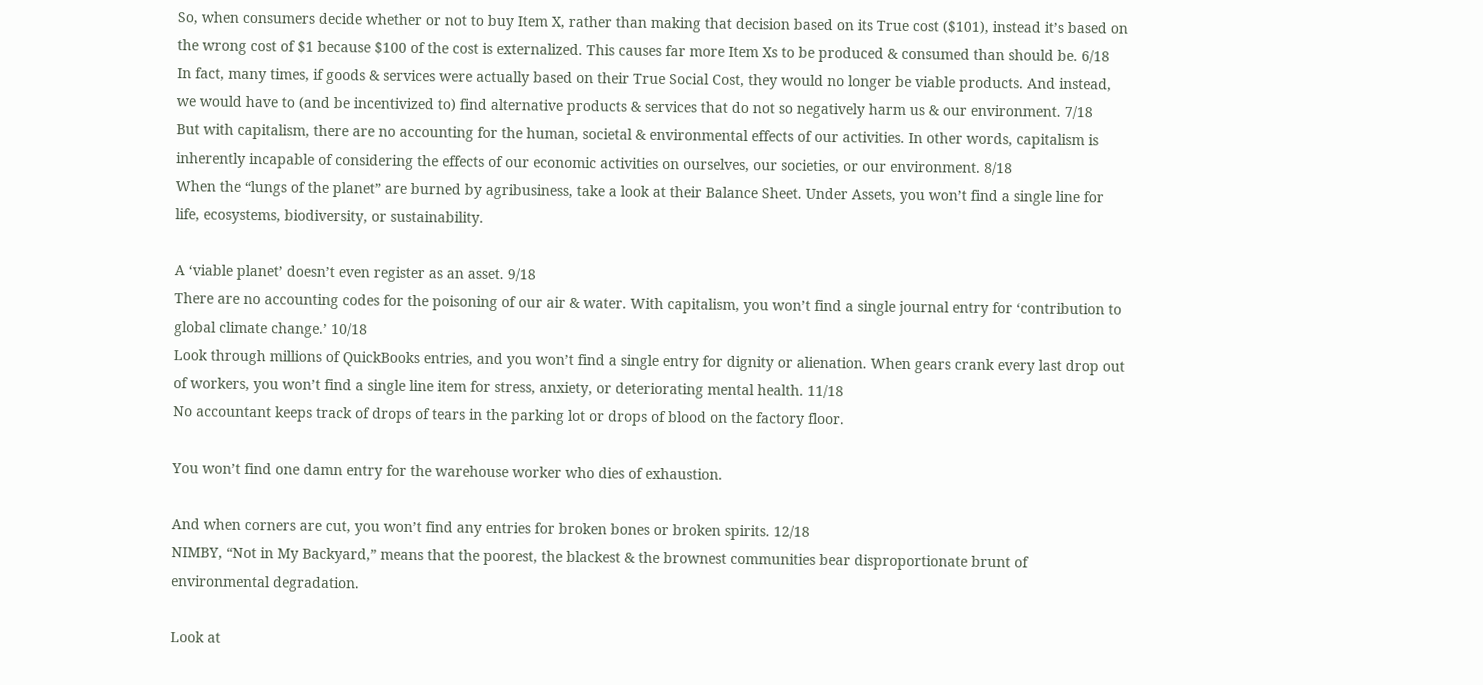So, when consumers decide whether or not to buy Item X, rather than making that decision based on its True cost ($101), instead it’s based on the wrong cost of $1 because $100 of the cost is externalized. This causes far more Item Xs to be produced & consumed than should be. 6/18
In fact, many times, if goods & services were actually based on their True Social Cost, they would no longer be viable products. And instead, we would have to (and be incentivized to) find alternative products & services that do not so negatively harm us & our environment. 7/18
But with capitalism, there are no accounting for the human, societal & environmental effects of our activities. In other words, capitalism is inherently incapable of considering the effects of our economic activities on ourselves, our societies, or our environment. 8/18
When the “lungs of the planet” are burned by agribusiness, take a look at their Balance Sheet. Under Assets, you won’t find a single line for life, ecosystems, biodiversity, or sustainability.

A ‘viable planet’ doesn’t even register as an asset. 9/18
There are no accounting codes for the poisoning of our air & water. With capitalism, you won’t find a single journal entry for ‘contribution to global climate change.’ 10/18
Look through millions of QuickBooks entries, and you won’t find a single entry for dignity or alienation. When gears crank every last drop out of workers, you won’t find a single line item for stress, anxiety, or deteriorating mental health. 11/18
No accountant keeps track of drops of tears in the parking lot or drops of blood on the factory floor.

You won’t find one damn entry for the warehouse worker who dies of exhaustion.

And when corners are cut, you won’t find any entries for broken bones or broken spirits. 12/18
NIMBY, “Not in My Backyard,” means that the poorest, the blackest & the brownest communities bear disproportionate brunt of environmental degradation.

Look at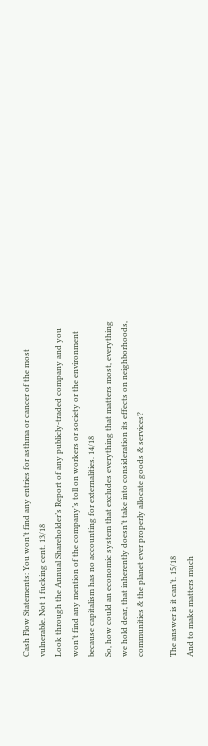Cash Flow Statements: You won’t find any entries for asthma or cancer of the most vulnerable. Not 1 fucking cent. 13/18
Look through the Annual Shareholder’s Report of any publicly-traded company and you won’t find any mention of the company’s toll on workers or society or the environment because capitalism has no accounting for externalities. 14/18
So, how could an economic system that excludes everything that matters most, everything we hold dear, that inherently doesn’t take into consideration its effects on neighborhoods, communities & the planet ever properly allocate goods & services?

The answer is it can’t. 15/18
And to make matters much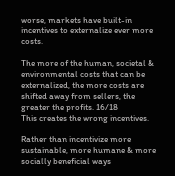worse, markets have built-in incentives to externalize ever more costs.

The more of the human, societal & environmental costs that can be externalized, the more costs are shifted away from sellers, the greater the profits. 16/18
This creates the wrong incentives.

Rather than incentivize more sustainable, more humane & more socially beneficial ways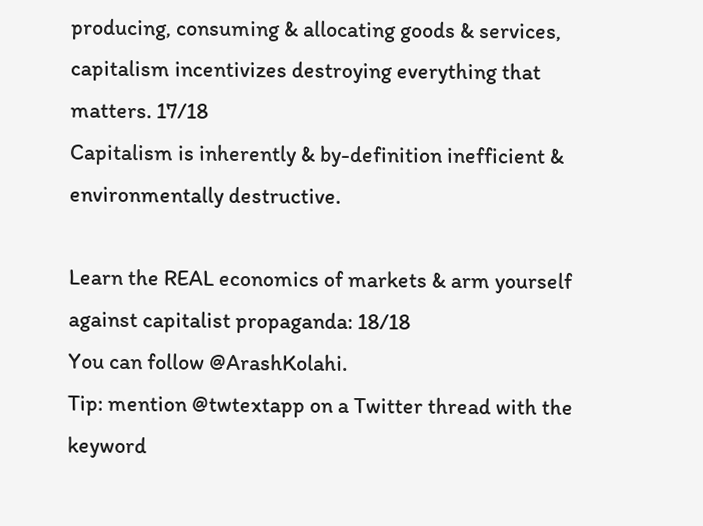producing, consuming & allocating goods & services, capitalism incentivizes destroying everything that matters. 17/18
Capitalism is inherently & by-definition inefficient & environmentally destructive.

Learn the REAL economics of markets & arm yourself against capitalist propaganda: 18/18
You can follow @ArashKolahi.
Tip: mention @twtextapp on a Twitter thread with the keyword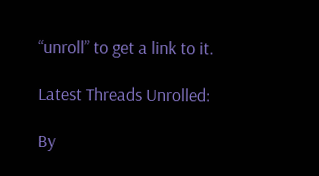“unroll” to get a link to it.

Latest Threads Unrolled:

By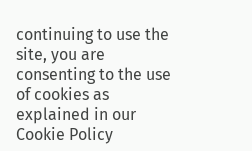continuing to use the site, you are consenting to the use of cookies as explained in our Cookie Policy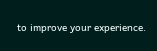to improve your experience.